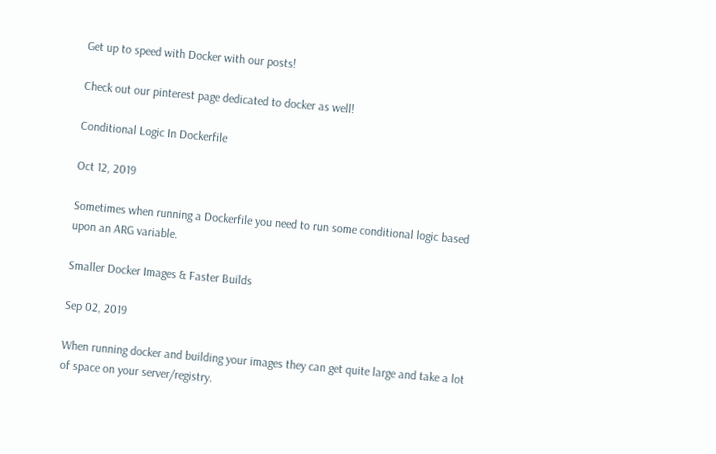Get up to speed with Docker with our posts!

Check out our pinterest page dedicated to docker as well!

Conditional Logic In Dockerfile

Oct 12, 2019

Sometimes when running a Dockerfile you need to run some conditional logic based upon an ARG variable.

Smaller Docker Images & Faster Builds

Sep 02, 2019

When running docker and building your images they can get quite large and take a lot of space on your server/registry.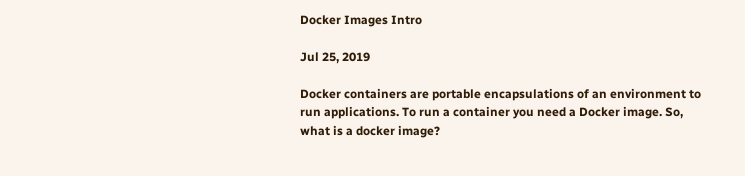Docker Images Intro

Jul 25, 2019

Docker containers are portable encapsulations of an environment to run applications. To run a container you need a Docker image. So, what is a docker image?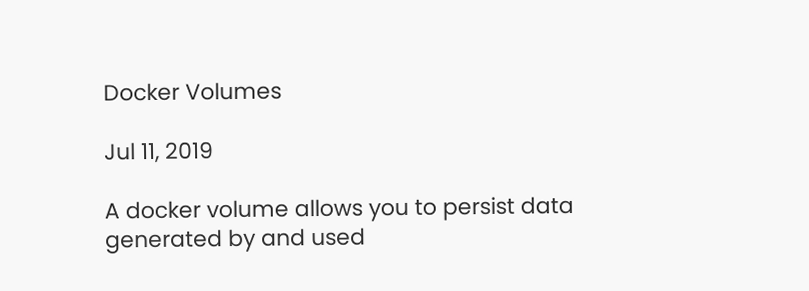Docker Volumes

Jul 11, 2019

A docker volume allows you to persist data generated by and used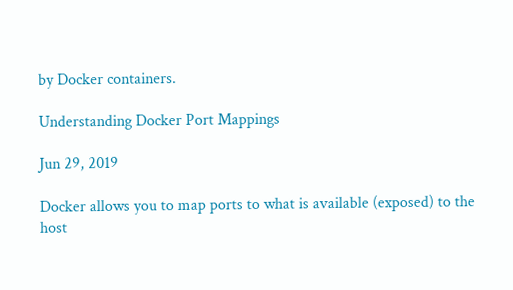by Docker containers.

Understanding Docker Port Mappings

Jun 29, 2019

Docker allows you to map ports to what is available (exposed) to the host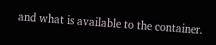and what is available to the container.